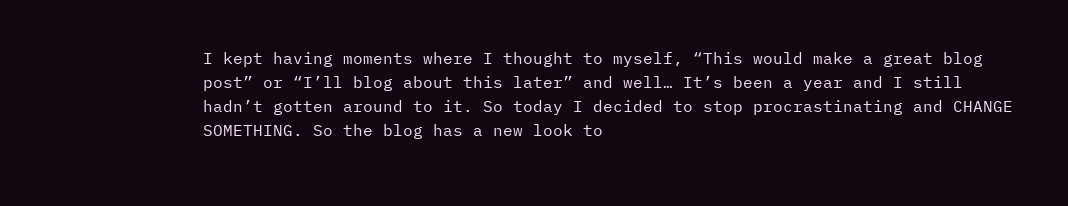I kept having moments where I thought to myself, “This would make a great blog post” or “I’ll blog about this later” and well… It’s been a year and I still hadn’t gotten around to it. So today I decided to stop procrastinating and CHANGE SOMETHING. So the blog has a new look to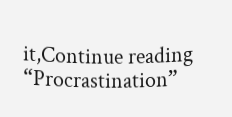it,Continue reading “Procrastination”